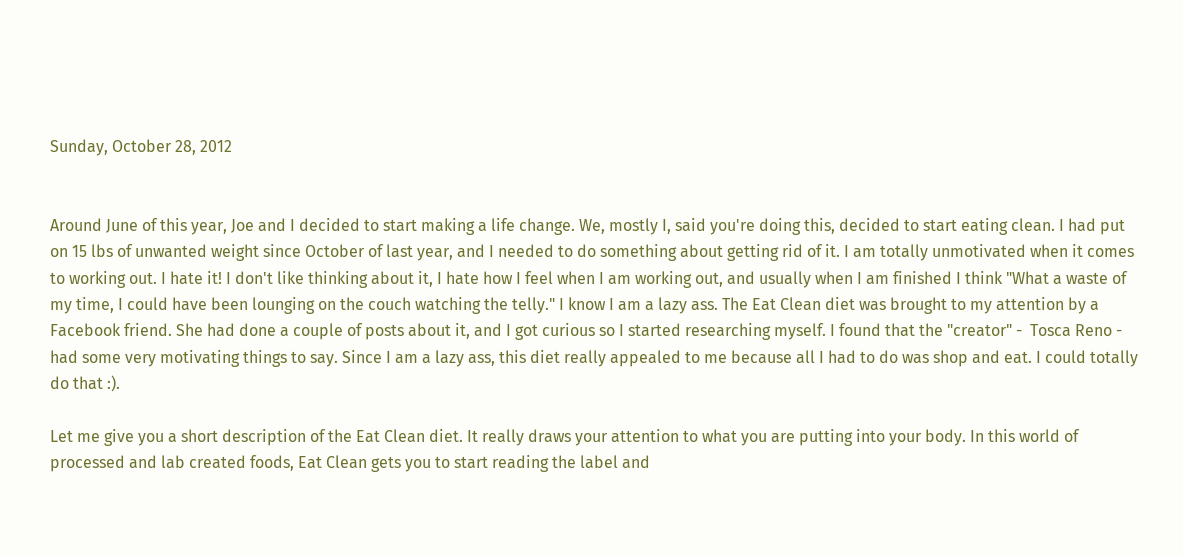Sunday, October 28, 2012


Around June of this year, Joe and I decided to start making a life change. We, mostly I, said you're doing this, decided to start eating clean. I had put on 15 lbs of unwanted weight since October of last year, and I needed to do something about getting rid of it. I am totally unmotivated when it comes to working out. I hate it! I don't like thinking about it, I hate how I feel when I am working out, and usually when I am finished I think "What a waste of my time, I could have been lounging on the couch watching the telly." I know I am a lazy ass. The Eat Clean diet was brought to my attention by a Facebook friend. She had done a couple of posts about it, and I got curious so I started researching myself. I found that the "creator" -  Tosca Reno -  had some very motivating things to say. Since I am a lazy ass, this diet really appealed to me because all I had to do was shop and eat. I could totally do that :).

Let me give you a short description of the Eat Clean diet. It really draws your attention to what you are putting into your body. In this world of processed and lab created foods, Eat Clean gets you to start reading the label and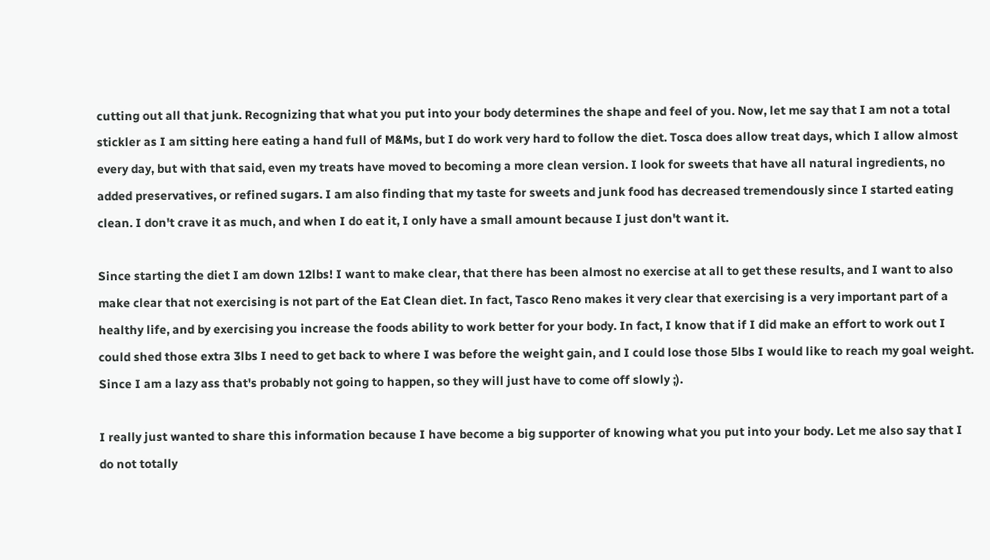cutting out all that junk. Recognizing that what you put into your body determines the shape and feel of you. Now, let me say that I am not a total stickler as I am sitting here eating a hand full of M&Ms, but I do work very hard to follow the diet. Tosca does allow treat days, which I allow almost every day, but with that said, even my treats have moved to becoming a more clean version. I look for sweets that have all natural ingredients, no added preservatives, or refined sugars. I am also finding that my taste for sweets and junk food has decreased tremendously since I started eating clean. I don't crave it as much, and when I do eat it, I only have a small amount because I just don't want it.

Since starting the diet I am down 12lbs! I want to make clear, that there has been almost no exercise at all to get these results, and I want to also make clear that not exercising is not part of the Eat Clean diet. In fact, Tasco Reno makes it very clear that exercising is a very important part of a healthy life, and by exercising you increase the foods ability to work better for your body. In fact, I know that if I did make an effort to work out I could shed those extra 3lbs I need to get back to where I was before the weight gain, and I could lose those 5lbs I would like to reach my goal weight. Since I am a lazy ass that's probably not going to happen, so they will just have to come off slowly ;).

I really just wanted to share this information because I have become a big supporter of knowing what you put into your body. Let me also say that I do not totally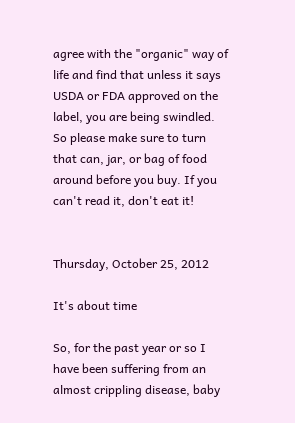agree with the "organic" way of life and find that unless it says USDA or FDA approved on the label, you are being swindled. So please make sure to turn that can, jar, or bag of food around before you buy. If you can't read it, don't eat it!


Thursday, October 25, 2012

It's about time

So, for the past year or so I have been suffering from an almost crippling disease, baby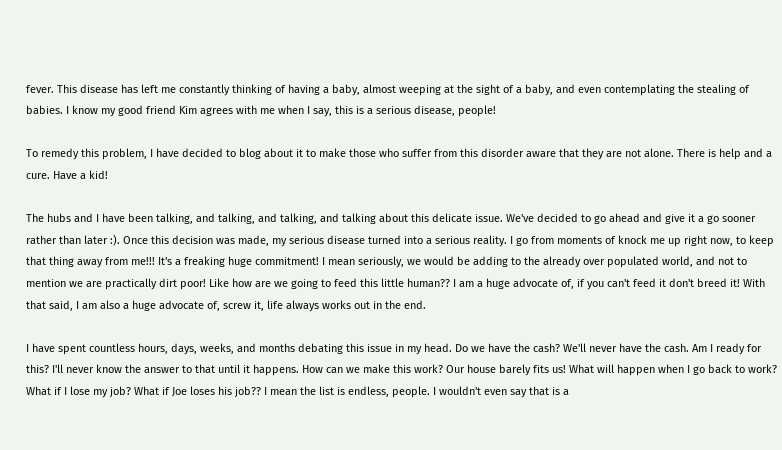fever. This disease has left me constantly thinking of having a baby, almost weeping at the sight of a baby, and even contemplating the stealing of babies. I know my good friend Kim agrees with me when I say, this is a serious disease, people!

To remedy this problem, I have decided to blog about it to make those who suffer from this disorder aware that they are not alone. There is help and a cure. Have a kid!

The hubs and I have been talking, and talking, and talking, and talking about this delicate issue. We've decided to go ahead and give it a go sooner rather than later :). Once this decision was made, my serious disease turned into a serious reality. I go from moments of knock me up right now, to keep that thing away from me!!! It's a freaking huge commitment! I mean seriously, we would be adding to the already over populated world, and not to mention we are practically dirt poor! Like how are we going to feed this little human?? I am a huge advocate of, if you can't feed it don't breed it! With that said, I am also a huge advocate of, screw it, life always works out in the end.

I have spent countless hours, days, weeks, and months debating this issue in my head. Do we have the cash? We'll never have the cash. Am I ready for this? I'll never know the answer to that until it happens. How can we make this work? Our house barely fits us! What will happen when I go back to work? What if I lose my job? What if Joe loses his job?? I mean the list is endless, people. I wouldn't even say that is a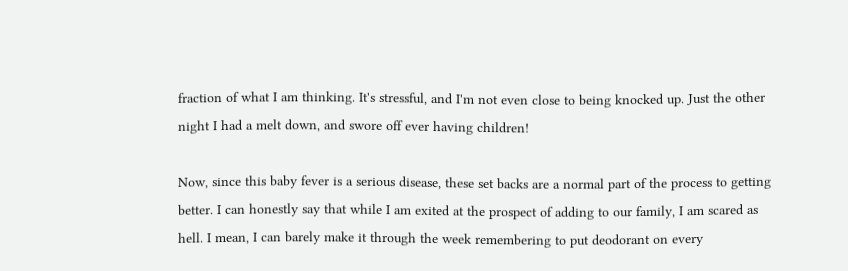fraction of what I am thinking. It's stressful, and I'm not even close to being knocked up. Just the other night I had a melt down, and swore off ever having children!

Now, since this baby fever is a serious disease, these set backs are a normal part of the process to getting better. I can honestly say that while I am exited at the prospect of adding to our family, I am scared as hell. I mean, I can barely make it through the week remembering to put deodorant on every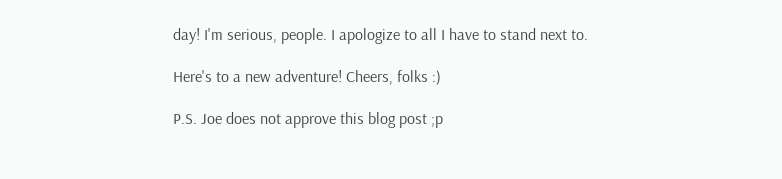day! I'm serious, people. I apologize to all I have to stand next to.

Here's to a new adventure! Cheers, folks :)

P.S. Joe does not approve this blog post ;p